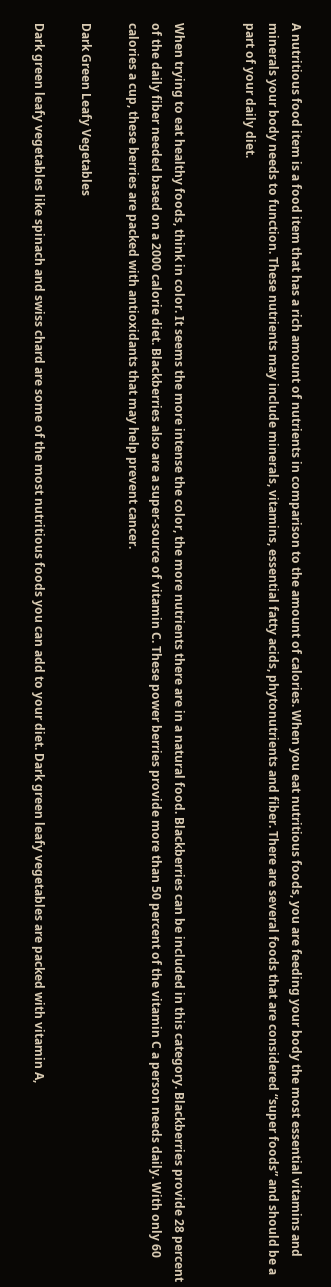A nutritious food item is a food item that has a rich amount of nutrients in comparison to the amount of calories. When you eat nutritious foods, you are feeding your body the most essential vitamins and minerals your body needs to function. These nutrients may include minerals, vitamins, essential fatty acids, phytonutrients and fiber. There are several foods that are considered “super foods” and should be a part of your daily diet.


When trying to eat healthy foods, think in color. It seems the more intense the color, the more nutrients there are in a natural food. Blackberries can be included in this category. Blackberries provide 28 percent of the daily fiber needed based on a 2000 calorie diet. Blackberries also are a super-source of vitamin C. These power berries provide more than 50 percent of the vitamin C a person needs daily. With only 60 calories a cup, these berries are packed with antioxidants that may help prevent cancer.

Dark Green Leafy Vegetables

Dark green leafy vegetables like spinach and swiss chard are some of the most nutritious foods you can add to your diet. Dark green leafy vegetables are packed with vitamin A,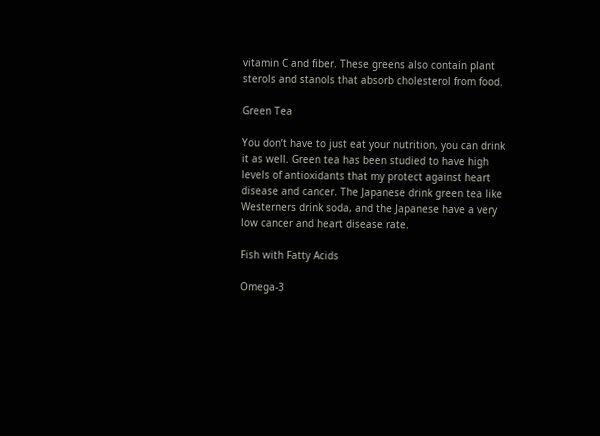vitamin C and fiber. These greens also contain plant sterols and stanols that absorb cholesterol from food.

Green Tea

You don’t have to just eat your nutrition, you can drink it as well. Green tea has been studied to have high levels of antioxidants that my protect against heart disease and cancer. The Japanese drink green tea like Westerners drink soda, and the Japanese have a very low cancer and heart disease rate.

Fish with Fatty Acids

Omega-3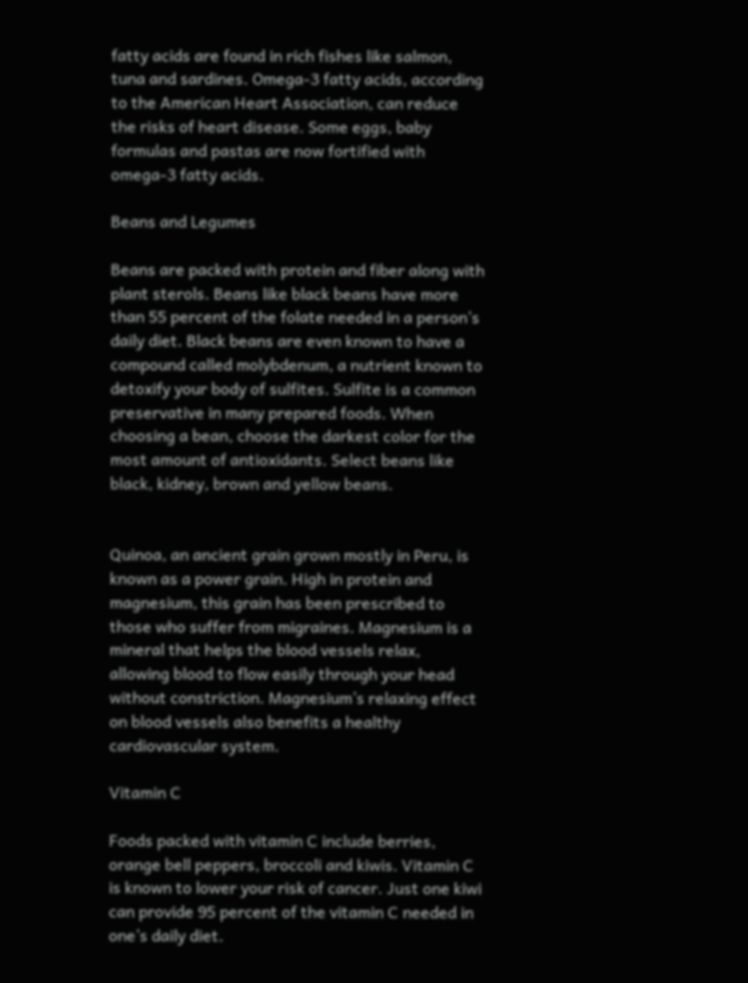fatty acids are found in rich fishes like salmon, tuna and sardines. Omega-3 fatty acids, according to the American Heart Association, can reduce the risks of heart disease. Some eggs, baby formulas and pastas are now fortified with omega-3 fatty acids.

Beans and Legumes

Beans are packed with protein and fiber along with plant sterols. Beans like black beans have more than 55 percent of the folate needed in a person’s daily diet. Black beans are even known to have a compound called molybdenum, a nutrient known to detoxify your body of sulfites. Sulfite is a common preservative in many prepared foods. When choosing a bean, choose the darkest color for the most amount of antioxidants. Select beans like black, kidney, brown and yellow beans.


Quinoa, an ancient grain grown mostly in Peru, is known as a power grain. High in protein and magnesium, this grain has been prescribed to those who suffer from migraines. Magnesium is a mineral that helps the blood vessels relax, allowing blood to flow easily through your head without constriction. Magnesium’s relaxing effect on blood vessels also benefits a healthy cardiovascular system.

Vitamin C

Foods packed with vitamin C include berries, orange bell peppers, broccoli and kiwis. Vitamin C is known to lower your risk of cancer. Just one kiwi can provide 95 percent of the vitamin C needed in one’s daily diet.